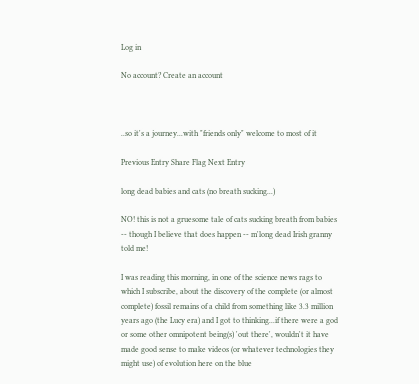Log in

No account? Create an account



..so it's a journey...with "friends only" welcome to most of it

Previous Entry Share Flag Next Entry

long dead babies and cats (no breath sucking...)

NO! this is not a gruesome tale of cats sucking breath from babies -- though I believe that does happen -- m'long dead Irish granny told me!

I was reading this morning, in one of the science news rags to which I subscribe, about the discovery of the complete (or almost complete) fossil remains of a child from something like 3.3 million years ago (the Lucy era) and I got to thinking...if there were a god or some other omnipotent being(s) 'out there', wouldn't it have made good sense to make videos (or whatever technologies they might use) of evolution here on the blue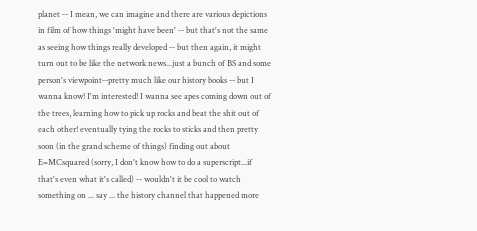planet -- I mean, we can imagine and there are various depictions in film of how things 'might have been' -- but that's not the same as seeing how things really developed -- but then again, it might turn out to be like the network news...just a bunch of BS and some person's viewpoint--pretty much like our history books -- but I wanna know! I'm interested! I wanna see apes coming down out of the trees, learning how to pick up rocks and beat the shit out of each other! eventually tying the rocks to sticks and then pretty soon (in the grand scheme of things) finding out about E=MCsquared (sorry, I don't know how to do a superscript...if that's even what it's called) -- wouldn't it be cool to watch something on ... say ... the history channel that happened more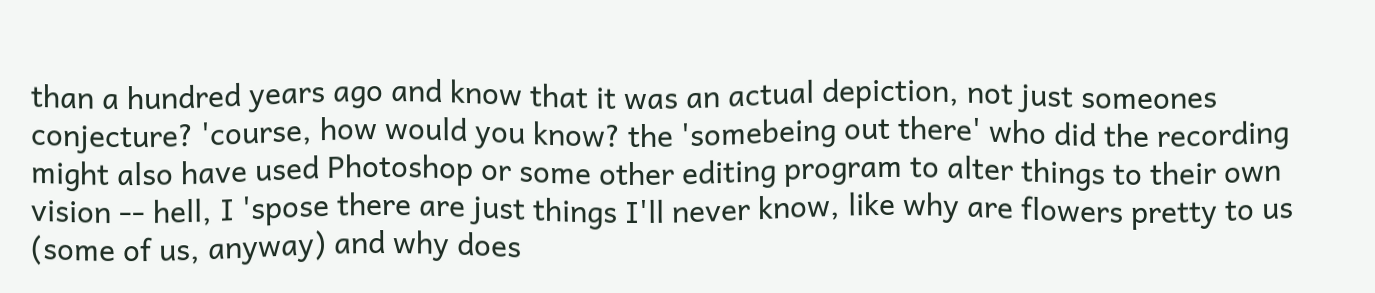than a hundred years ago and know that it was an actual depiction, not just someones conjecture? 'course, how would you know? the 'somebeing out there' who did the recording might also have used Photoshop or some other editing program to alter things to their own vision -- hell, I 'spose there are just things I'll never know, like why are flowers pretty to us (some of us, anyway) and why does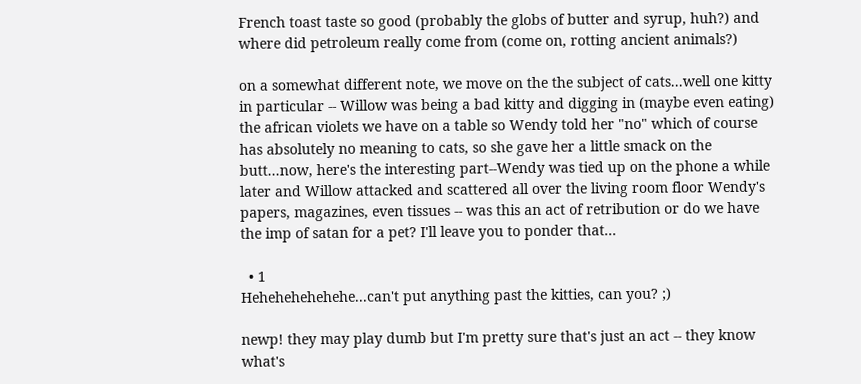French toast taste so good (probably the globs of butter and syrup, huh?) and where did petroleum really come from (come on, rotting ancient animals?)

on a somewhat different note, we move on the the subject of cats...well one kitty in particular -- Willow was being a bad kitty and digging in (maybe even eating) the african violets we have on a table so Wendy told her "no" which of course has absolutely no meaning to cats, so she gave her a little smack on the butt...now, here's the interesting part--Wendy was tied up on the phone a while later and Willow attacked and scattered all over the living room floor Wendy's papers, magazines, even tissues -- was this an act of retribution or do we have the imp of satan for a pet? I'll leave you to ponder that...

  • 1
Hehehehehehehe...can't put anything past the kitties, can you? ;)

newp! they may play dumb but I'm pretty sure that's just an act -- they know what's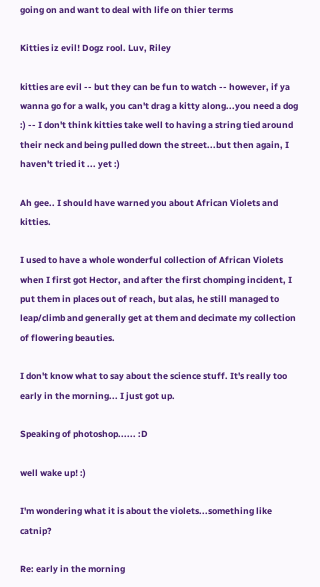going on and want to deal with life on thier terms

Kitties iz evil! Dogz rool. Luv, Riley

kitties are evil -- but they can be fun to watch -- however, if ya wanna go for a walk, you can't drag a kitty along...you need a dog :) -- I don't think kitties take well to having a string tied around their neck and being pulled down the street...but then again, I haven't tried it ... yet :)

Ah gee.. I should have warned you about African Violets and kitties.

I used to have a whole wonderful collection of African Violets when I first got Hector, and after the first chomping incident, I put them in places out of reach, but alas, he still managed to leap/climb and generally get at them and decimate my collection of flowering beauties.

I don't know what to say about the science stuff. It's really too early in the morning... I just got up.

Speaking of photoshop...... :D

well wake up! :)

I'm wondering what it is about the violets...something like catnip?

Re: early in the morning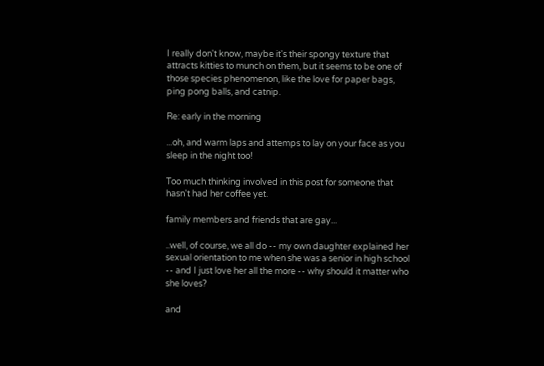I really don't know, maybe it's their spongy texture that attracts kitties to munch on them, but it seems to be one of those species phenomenon, like the love for paper bags, ping pong balls, and catnip.

Re: early in the morning

...oh, and warm laps and attemps to lay on your face as you sleep in the night too!

Too much thinking involved in this post for someone that hasn't had her coffee yet.

family members and friends that are gay...

..well, of course, we all do -- my own daughter explained her sexual orientation to me when she was a senior in high school -- and I just love her all the more -- why should it matter who she loves?

and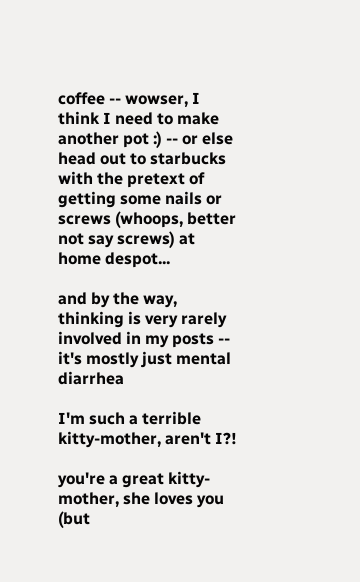coffee -- wowser, I think I need to make another pot :) -- or else head out to starbucks with the pretext of getting some nails or screws (whoops, better not say screws) at home despot...

and by the way, thinking is very rarely involved in my posts -- it's mostly just mental diarrhea

I'm such a terrible kitty-mother, aren't I?!

you're a great kitty-mother, she loves you (but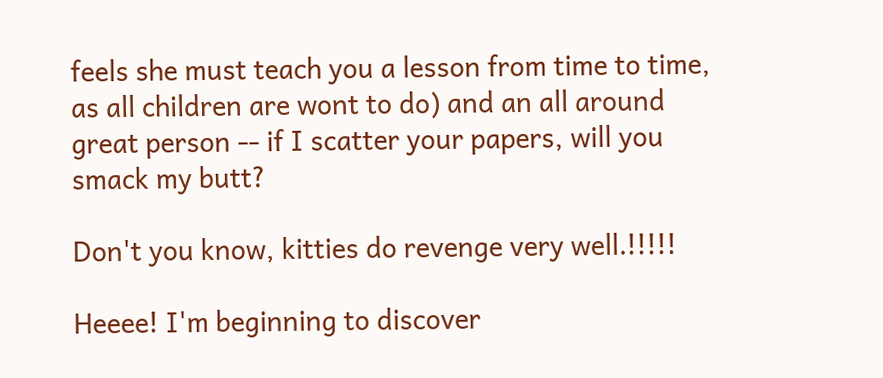feels she must teach you a lesson from time to time, as all children are wont to do) and an all around great person -- if I scatter your papers, will you smack my butt?

Don't you know, kitties do revenge very well.!!!!!

Heeee! I'm beginning to discover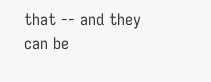that -- and they can be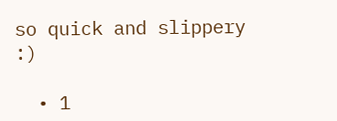so quick and slippery :)

  • 1